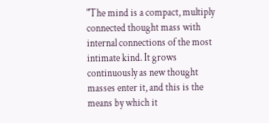"The mind is a compact, multiply connected thought mass with internal connections of the most intimate kind. It grows continuously as new thought masses enter it, and this is the means by which it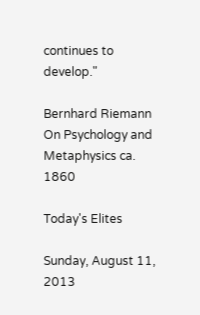continues to develop."

Bernhard Riemann On Psychology and Metaphysics ca. 1860

Today's Elites

Sunday, August 11, 2013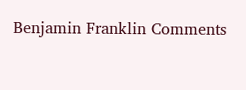Benjamin Franklin Comments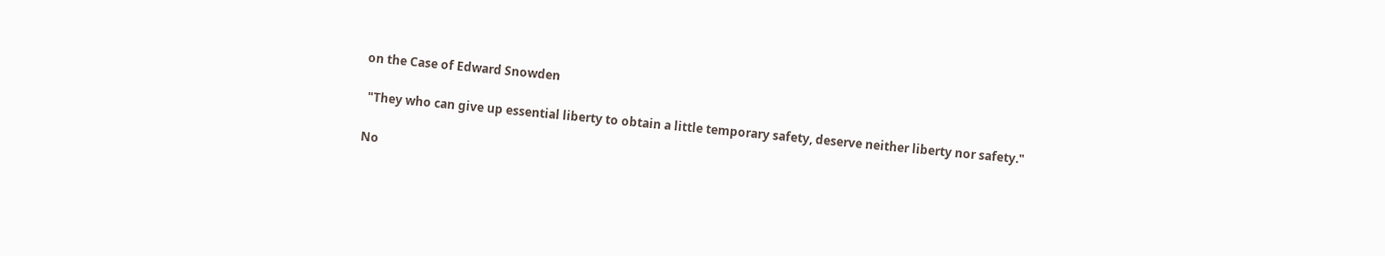on the Case of Edward Snowden

 "They who can give up essential liberty to obtain a little temporary safety, deserve neither liberty nor safety."

No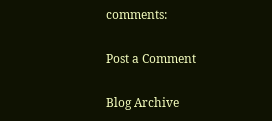comments:

Post a Comment

Blog Archive